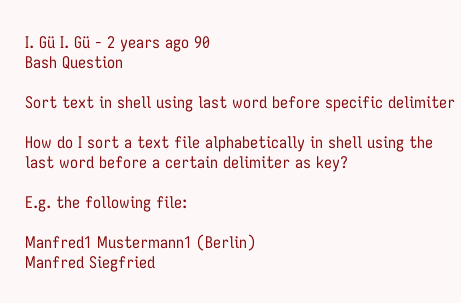I. Gü I. Gü - 2 years ago 90
Bash Question

Sort text in shell using last word before specific delimiter

How do I sort a text file alphabetically in shell using the last word before a certain delimiter as key?

E.g. the following file:

Manfred1 Mustermann1 (Berlin)
Manfred Siegfried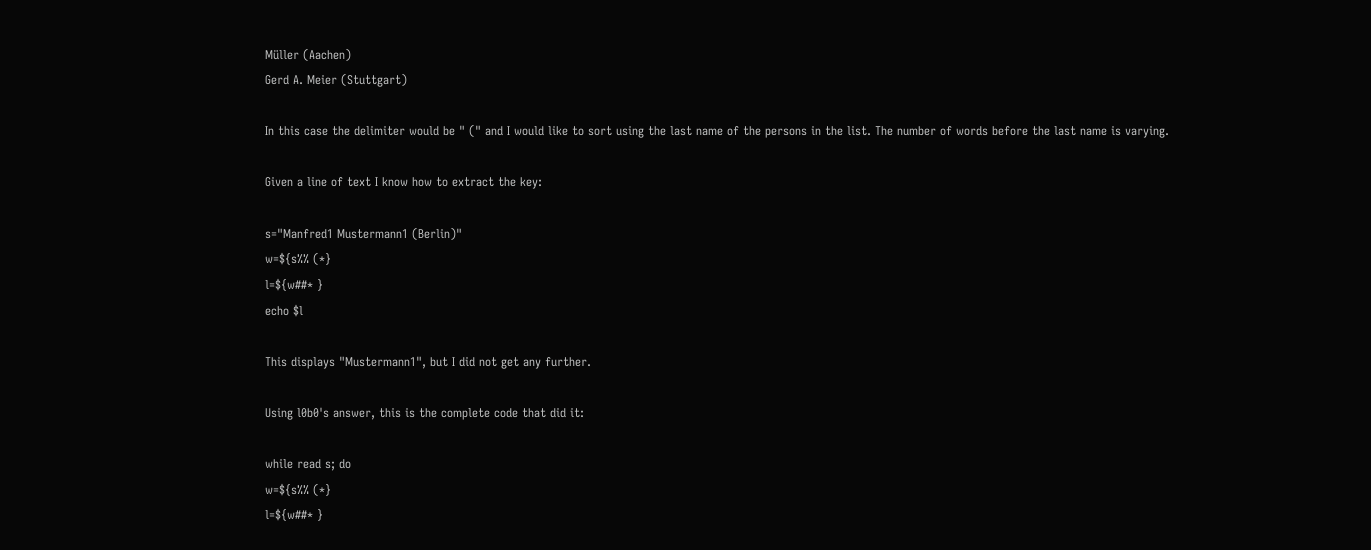Müller (Aachen)
Gerd A. Meier (Stuttgart)

In this case the delimiter would be " (" and I would like to sort using the last name of the persons in the list. The number of words before the last name is varying.

Given a line of text I know how to extract the key:

s="Manfred1 Mustermann1 (Berlin)"
w=${s%% (*}
l=${w##* }
echo $l

This displays "Mustermann1", but I did not get any further.

Using l0b0's answer, this is the complete code that did it:

while read s; do
w=${s%% (*}
l=${w##* }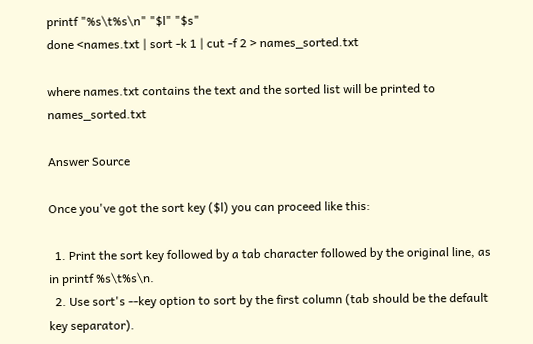printf "%s\t%s\n" "$l" "$s"
done <names.txt | sort -k 1 | cut -f 2 > names_sorted.txt

where names.txt contains the text and the sorted list will be printed to names_sorted.txt

Answer Source

Once you've got the sort key ($l) you can proceed like this:

  1. Print the sort key followed by a tab character followed by the original line, as in printf %s\t%s\n.
  2. Use sort's --key option to sort by the first column (tab should be the default key separator).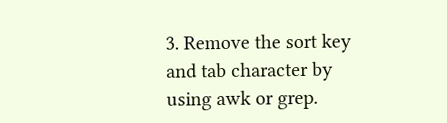3. Remove the sort key and tab character by using awk or grep.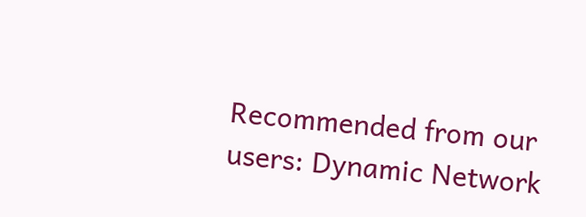Recommended from our users: Dynamic Network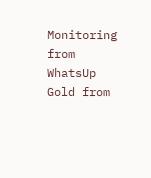Monitoring from WhatsUp Gold from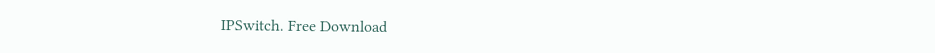IPSwitch. Free Download